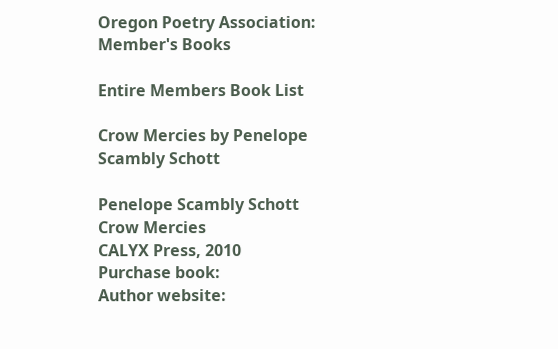Oregon Poetry Association: Member's Books

Entire Members Book List

Crow Mercies by Penelope Scambly Schott

Penelope Scambly Schott
Crow Mercies
CALYX Press, 2010
Purchase book:
Author website: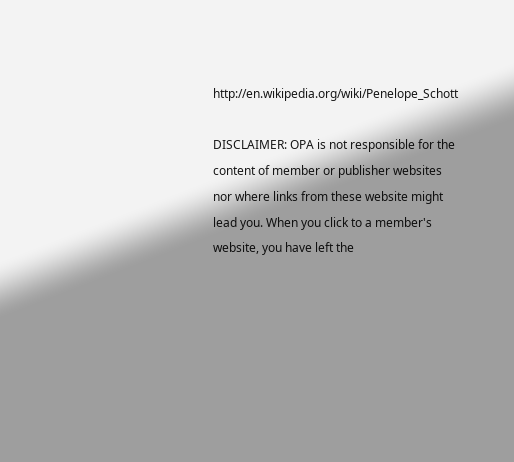http://en.wikipedia.org/wiki/Penelope_Schott

DISCLAIMER: OPA is not responsible for the content of member or publisher websites nor where links from these website might lead you. When you click to a member's website, you have left the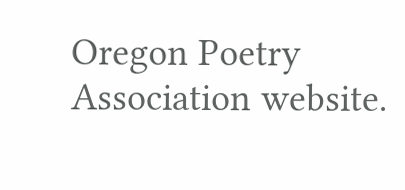Oregon Poetry Association website.